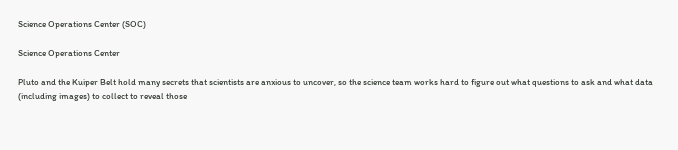Science Operations Center (SOC)

Science Operations Center

Pluto and the Kuiper Belt hold many secrets that scientists are anxious to uncover, so the science team works hard to figure out what questions to ask and what data (including images) to collect to reveal those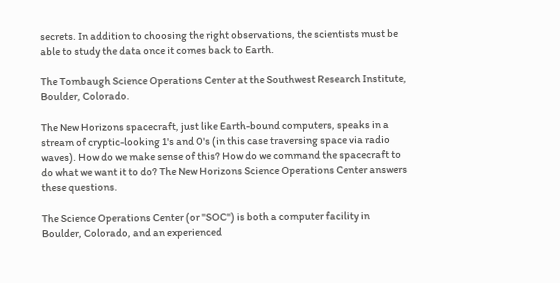secrets. In addition to choosing the right observations, the scientists must be able to study the data once it comes back to Earth.

The Tombaugh Science Operations Center at the Southwest Research Institute, Boulder, Colorado.

The New Horizons spacecraft, just like Earth-bound computers, speaks in a stream of cryptic-looking 1's and 0's (in this case traversing space via radio waves). How do we make sense of this? How do we command the spacecraft to do what we want it to do? The New Horizons Science Operations Center answers these questions.

The Science Operations Center (or "SOC") is both a computer facility in Boulder, Colorado, and an experienced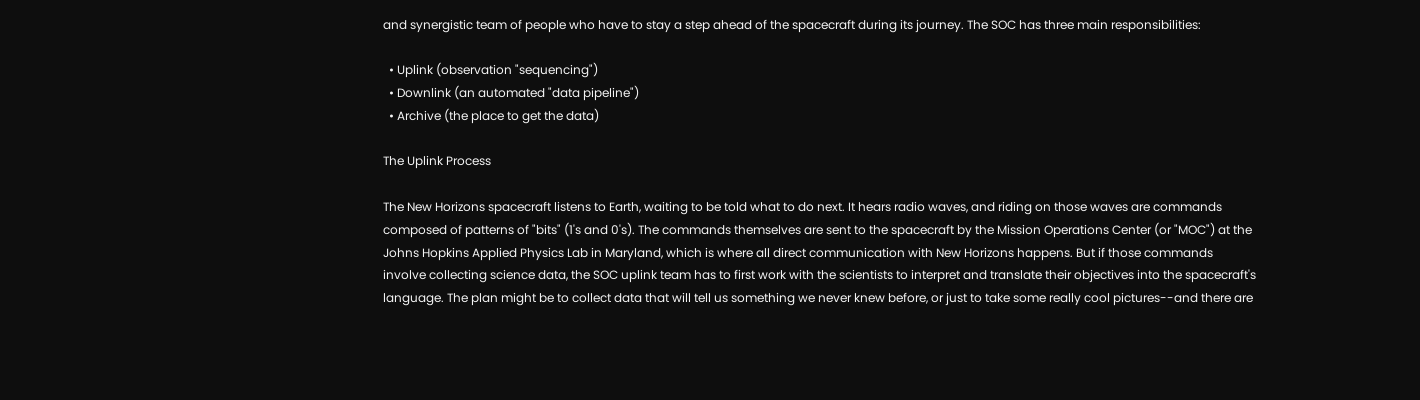and synergistic team of people who have to stay a step ahead of the spacecraft during its journey. The SOC has three main responsibilities:

  • Uplink (observation "sequencing")
  • Downlink (an automated "data pipeline")
  • Archive (the place to get the data)

The Uplink Process

The New Horizons spacecraft listens to Earth, waiting to be told what to do next. It hears radio waves, and riding on those waves are commands composed of patterns of "bits" (1's and 0's). The commands themselves are sent to the spacecraft by the Mission Operations Center (or "MOC") at the Johns Hopkins Applied Physics Lab in Maryland, which is where all direct communication with New Horizons happens. But if those commands involve collecting science data, the SOC uplink team has to first work with the scientists to interpret and translate their objectives into the spacecraft's language. The plan might be to collect data that will tell us something we never knew before, or just to take some really cool pictures--and there are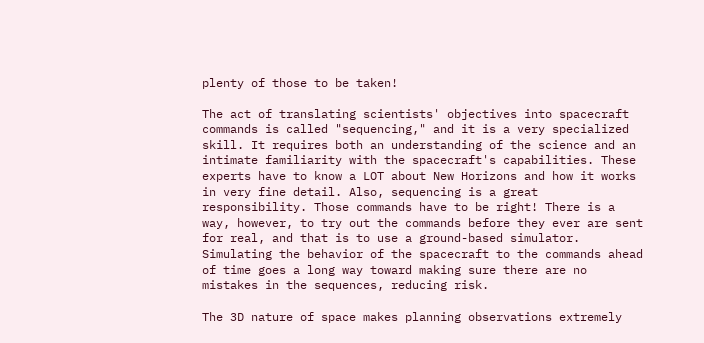plenty of those to be taken!

The act of translating scientists' objectives into spacecraft commands is called "sequencing," and it is a very specialized skill. It requires both an understanding of the science and an intimate familiarity with the spacecraft's capabilities. These experts have to know a LOT about New Horizons and how it works in very fine detail. Also, sequencing is a great responsibility. Those commands have to be right! There is a way, however, to try out the commands before they ever are sent for real, and that is to use a ground-based simulator. Simulating the behavior of the spacecraft to the commands ahead of time goes a long way toward making sure there are no mistakes in the sequences, reducing risk.

The 3D nature of space makes planning observations extremely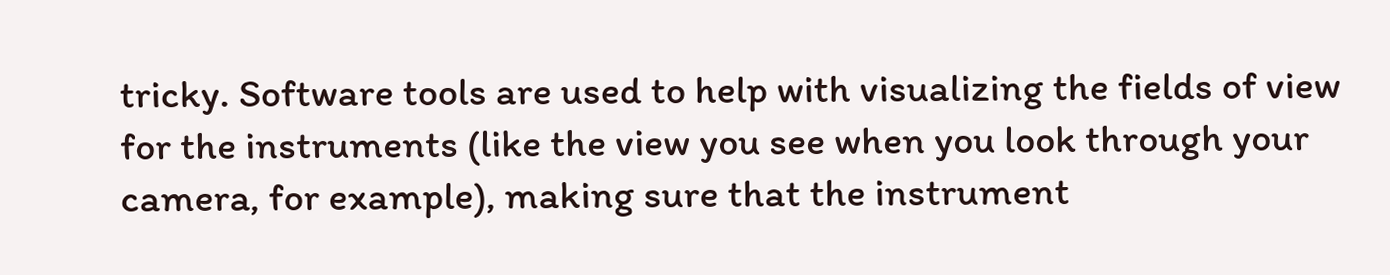tricky. Software tools are used to help with visualizing the fields of view for the instruments (like the view you see when you look through your camera, for example), making sure that the instrument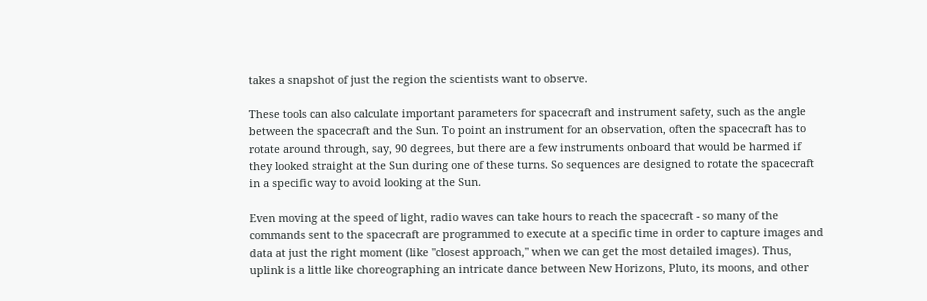takes a snapshot of just the region the scientists want to observe.

These tools can also calculate important parameters for spacecraft and instrument safety, such as the angle between the spacecraft and the Sun. To point an instrument for an observation, often the spacecraft has to rotate around through, say, 90 degrees, but there are a few instruments onboard that would be harmed if they looked straight at the Sun during one of these turns. So sequences are designed to rotate the spacecraft in a specific way to avoid looking at the Sun.

Even moving at the speed of light, radio waves can take hours to reach the spacecraft - so many of the commands sent to the spacecraft are programmed to execute at a specific time in order to capture images and data at just the right moment (like "closest approach," when we can get the most detailed images). Thus, uplink is a little like choreographing an intricate dance between New Horizons, Pluto, its moons, and other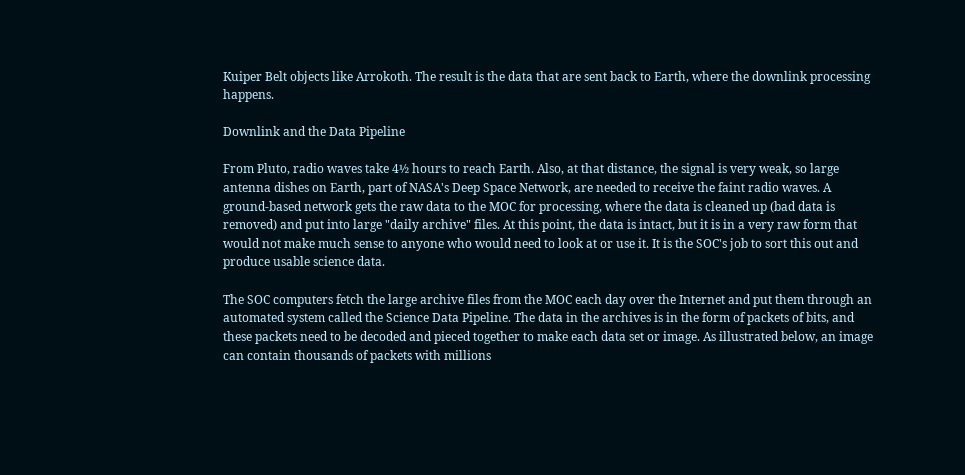Kuiper Belt objects like Arrokoth. The result is the data that are sent back to Earth, where the downlink processing happens.

Downlink and the Data Pipeline

From Pluto, radio waves take 4½ hours to reach Earth. Also, at that distance, the signal is very weak, so large antenna dishes on Earth, part of NASA's Deep Space Network, are needed to receive the faint radio waves. A ground-based network gets the raw data to the MOC for processing, where the data is cleaned up (bad data is removed) and put into large "daily archive" files. At this point, the data is intact, but it is in a very raw form that would not make much sense to anyone who would need to look at or use it. It is the SOC's job to sort this out and produce usable science data.

The SOC computers fetch the large archive files from the MOC each day over the Internet and put them through an automated system called the Science Data Pipeline. The data in the archives is in the form of packets of bits, and these packets need to be decoded and pieced together to make each data set or image. As illustrated below, an image can contain thousands of packets with millions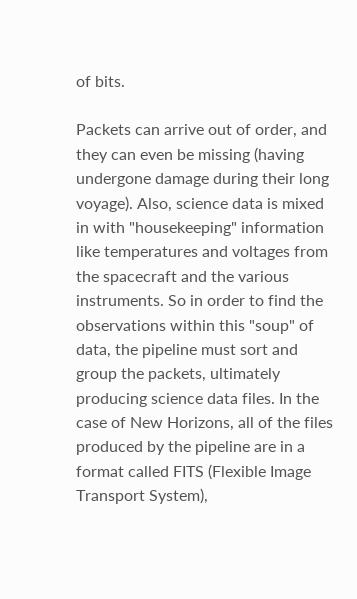of bits.

Packets can arrive out of order, and they can even be missing (having undergone damage during their long voyage). Also, science data is mixed in with "housekeeping" information like temperatures and voltages from the spacecraft and the various instruments. So in order to find the observations within this "soup" of data, the pipeline must sort and group the packets, ultimately producing science data files. In the case of New Horizons, all of the files produced by the pipeline are in a format called FITS (Flexible Image Transport System),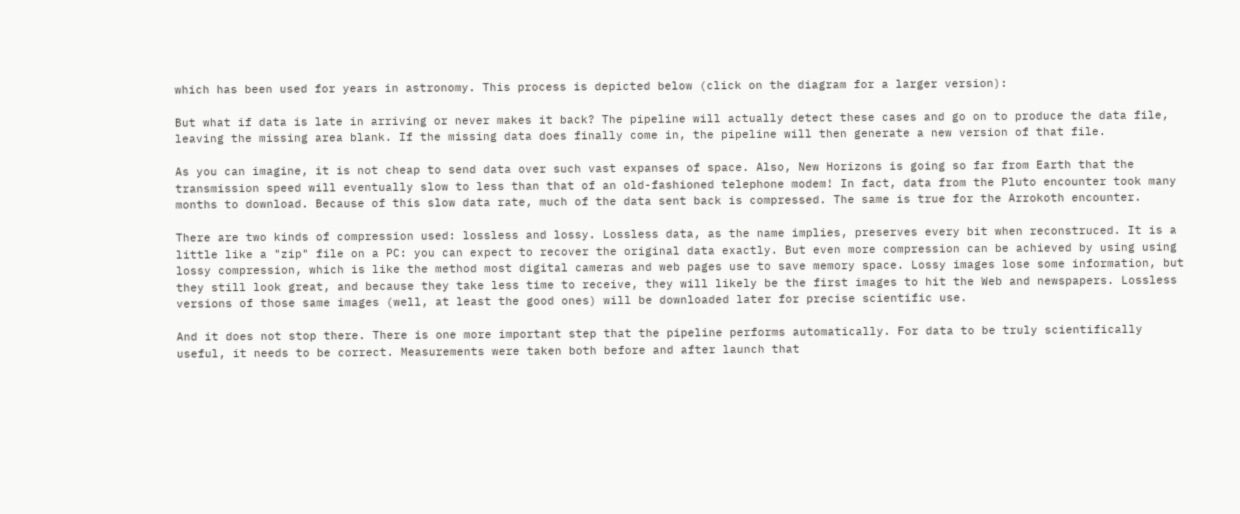which has been used for years in astronomy. This process is depicted below (click on the diagram for a larger version):

But what if data is late in arriving or never makes it back? The pipeline will actually detect these cases and go on to produce the data file, leaving the missing area blank. If the missing data does finally come in, the pipeline will then generate a new version of that file.

As you can imagine, it is not cheap to send data over such vast expanses of space. Also, New Horizons is going so far from Earth that the transmission speed will eventually slow to less than that of an old-fashioned telephone modem! In fact, data from the Pluto encounter took many months to download. Because of this slow data rate, much of the data sent back is compressed. The same is true for the Arrokoth encounter.

There are two kinds of compression used: lossless and lossy. Lossless data, as the name implies, preserves every bit when reconstruced. It is a little like a "zip" file on a PC: you can expect to recover the original data exactly. But even more compression can be achieved by using using lossy compression, which is like the method most digital cameras and web pages use to save memory space. Lossy images lose some information, but they still look great, and because they take less time to receive, they will likely be the first images to hit the Web and newspapers. Lossless versions of those same images (well, at least the good ones) will be downloaded later for precise scientific use.

And it does not stop there. There is one more important step that the pipeline performs automatically. For data to be truly scientifically useful, it needs to be correct. Measurements were taken both before and after launch that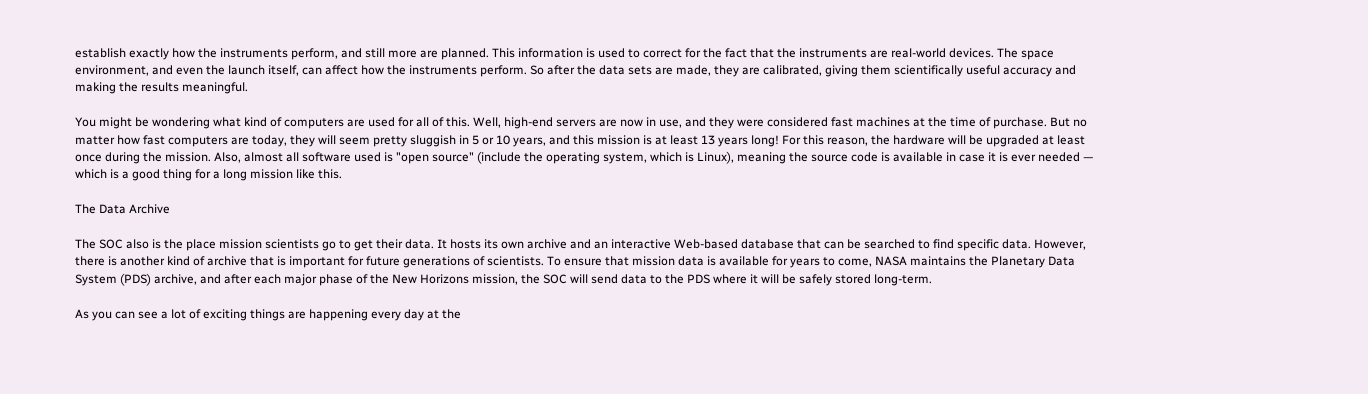establish exactly how the instruments perform, and still more are planned. This information is used to correct for the fact that the instruments are real-world devices. The space environment, and even the launch itself, can affect how the instruments perform. So after the data sets are made, they are calibrated, giving them scientifically useful accuracy and making the results meaningful.

You might be wondering what kind of computers are used for all of this. Well, high-end servers are now in use, and they were considered fast machines at the time of purchase. But no matter how fast computers are today, they will seem pretty sluggish in 5 or 10 years, and this mission is at least 13 years long! For this reason, the hardware will be upgraded at least once during the mission. Also, almost all software used is "open source" (include the operating system, which is Linux), meaning the source code is available in case it is ever needed — which is a good thing for a long mission like this.

The Data Archive

The SOC also is the place mission scientists go to get their data. It hosts its own archive and an interactive Web-based database that can be searched to find specific data. However, there is another kind of archive that is important for future generations of scientists. To ensure that mission data is available for years to come, NASA maintains the Planetary Data System (PDS) archive, and after each major phase of the New Horizons mission, the SOC will send data to the PDS where it will be safely stored long-term.

As you can see a lot of exciting things are happening every day at the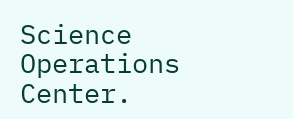Science Operations Center.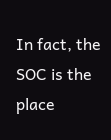In fact, the SOC is the place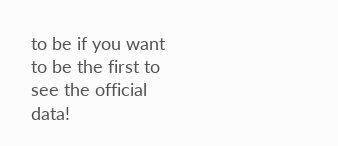to be if you want to be the first to see the official data!